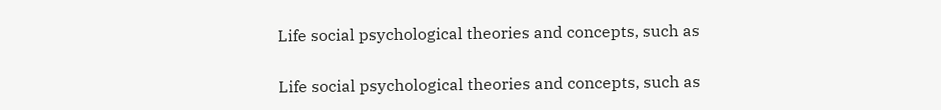Life social psychological theories and concepts, such as

Life social psychological theories and concepts, such as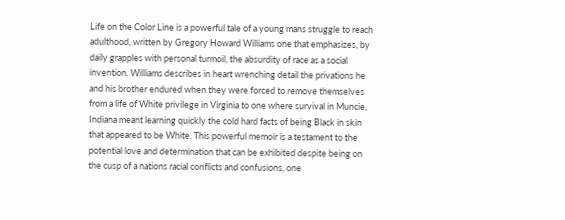Life on the Color Line is a powerful tale of a young mans struggle to reach adulthood, written by Gregory Howard Williams one that emphasizes, by daily grapples with personal turmoil, the absurdity of race as a social invention. Williams describes in heart wrenching detail the privations he and his brother endured when they were forced to remove themselves from a life of White privilege in Virginia to one where survival in Muncie, Indiana meant learning quickly the cold hard facts of being Black in skin that appeared to be White. This powerful memoir is a testament to the potential love and determination that can be exhibited despite being on the cusp of a nations racial conflicts and confusions, one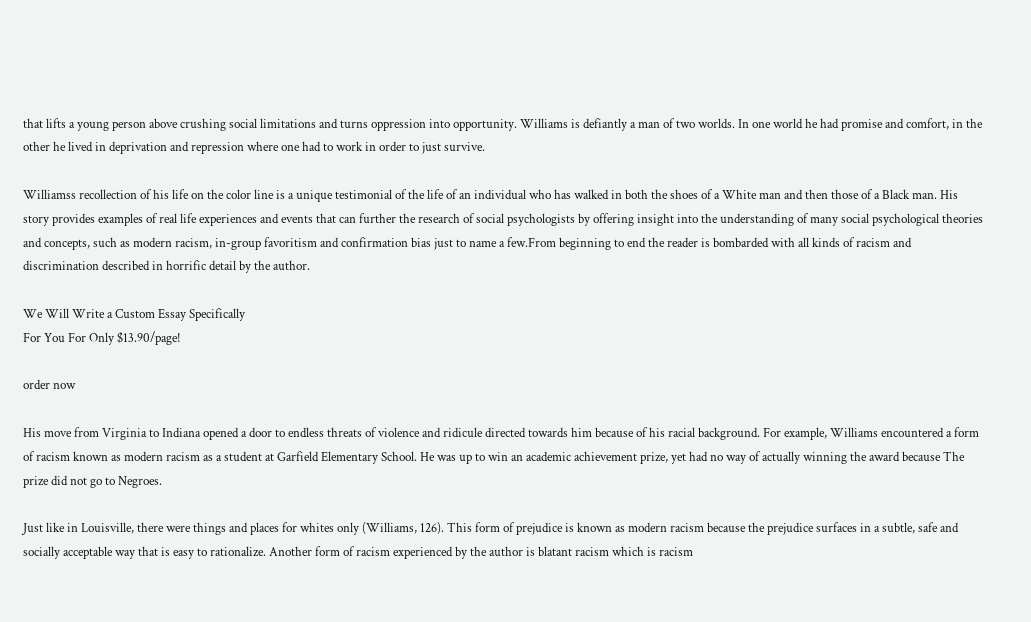that lifts a young person above crushing social limitations and turns oppression into opportunity. Williams is defiantly a man of two worlds. In one world he had promise and comfort, in the other he lived in deprivation and repression where one had to work in order to just survive.

Williamss recollection of his life on the color line is a unique testimonial of the life of an individual who has walked in both the shoes of a White man and then those of a Black man. His story provides examples of real life experiences and events that can further the research of social psychologists by offering insight into the understanding of many social psychological theories and concepts, such as modern racism, in-group favoritism and confirmation bias just to name a few.From beginning to end the reader is bombarded with all kinds of racism and discrimination described in horrific detail by the author.

We Will Write a Custom Essay Specifically
For You For Only $13.90/page!

order now

His move from Virginia to Indiana opened a door to endless threats of violence and ridicule directed towards him because of his racial background. For example, Williams encountered a form of racism known as modern racism as a student at Garfield Elementary School. He was up to win an academic achievement prize, yet had no way of actually winning the award because The prize did not go to Negroes.

Just like in Louisville, there were things and places for whites only (Williams, 126). This form of prejudice is known as modern racism because the prejudice surfaces in a subtle, safe and socially acceptable way that is easy to rationalize. Another form of racism experienced by the author is blatant racism which is racism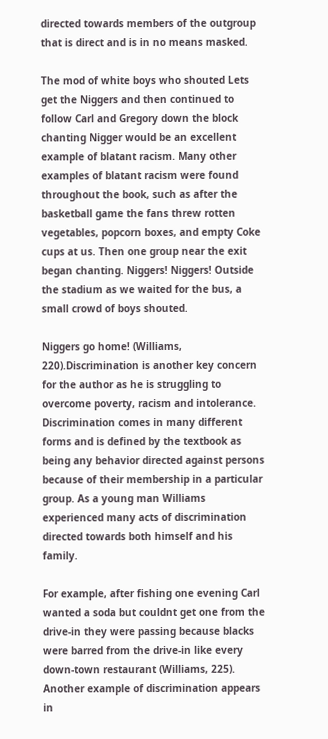directed towards members of the outgroup that is direct and is in no means masked.

The mod of white boys who shouted Lets get the Niggers and then continued to follow Carl and Gregory down the block chanting Nigger would be an excellent example of blatant racism. Many other examples of blatant racism were found throughout the book, such as after the basketball game the fans threw rotten vegetables, popcorn boxes, and empty Coke cups at us. Then one group near the exit began chanting. Niggers! Niggers! Outside the stadium as we waited for the bus, a small crowd of boys shouted.

Niggers go home! (Williams, 220).Discrimination is another key concern for the author as he is struggling to overcome poverty, racism and intolerance. Discrimination comes in many different forms and is defined by the textbook as being any behavior directed against persons because of their membership in a particular group. As a young man Williams experienced many acts of discrimination directed towards both himself and his family.

For example, after fishing one evening Carl wanted a soda but couldnt get one from the drive-in they were passing because blacks were barred from the drive-in like every down-town restaurant (Williams, 225). Another example of discrimination appears in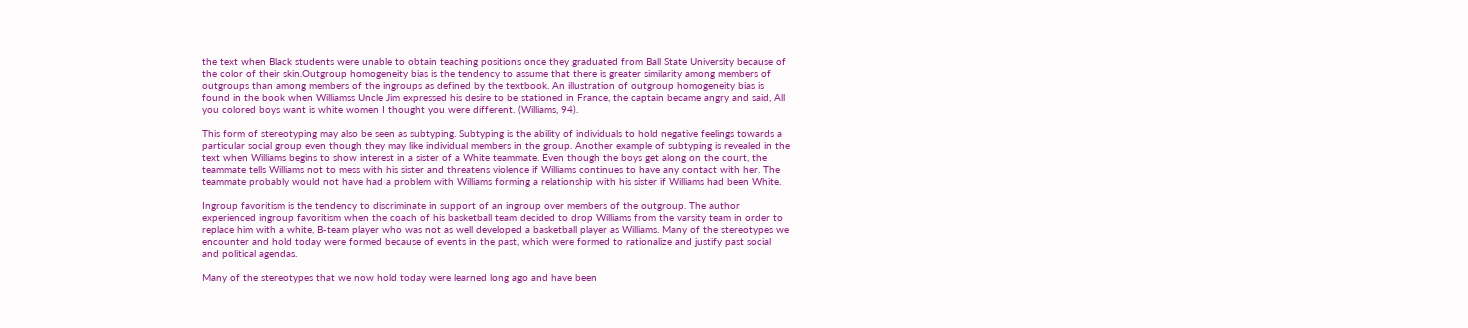the text when Black students were unable to obtain teaching positions once they graduated from Ball State University because of the color of their skin.Outgroup homogeneity bias is the tendency to assume that there is greater similarity among members of outgroups than among members of the ingroups as defined by the textbook. An illustration of outgroup homogeneity bias is found in the book when Williamss Uncle Jim expressed his desire to be stationed in France, the captain became angry and said, All you colored boys want is white women I thought you were different. (Williams, 94).

This form of stereotyping may also be seen as subtyping. Subtyping is the ability of individuals to hold negative feelings towards a particular social group even though they may like individual members in the group. Another example of subtyping is revealed in the text when Williams begins to show interest in a sister of a White teammate. Even though the boys get along on the court, the teammate tells Williams not to mess with his sister and threatens violence if Williams continues to have any contact with her. The teammate probably would not have had a problem with Williams forming a relationship with his sister if Williams had been White.

Ingroup favoritism is the tendency to discriminate in support of an ingroup over members of the outgroup. The author experienced ingroup favoritism when the coach of his basketball team decided to drop Williams from the varsity team in order to replace him with a white, B-team player who was not as well developed a basketball player as Williams. Many of the stereotypes we encounter and hold today were formed because of events in the past, which were formed to rationalize and justify past social and political agendas.

Many of the stereotypes that we now hold today were learned long ago and have been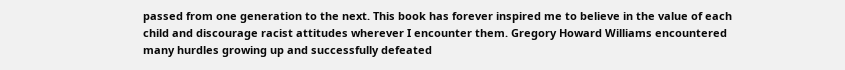passed from one generation to the next. This book has forever inspired me to believe in the value of each child and discourage racist attitudes wherever I encounter them. Gregory Howard Williams encountered many hurdles growing up and successfully defeated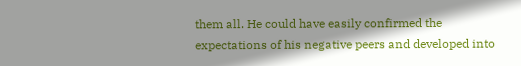them all. He could have easily confirmed the expectations of his negative peers and developed into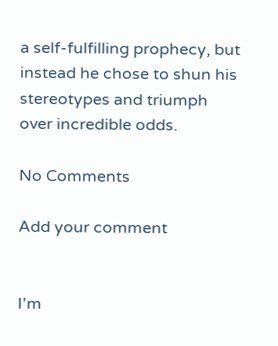a self-fulfilling prophecy, but instead he chose to shun his stereotypes and triumph over incredible odds.

No Comments

Add your comment


I'm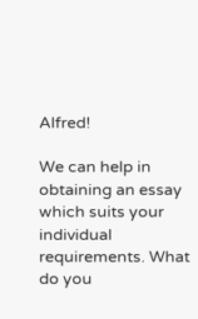Alfred!

We can help in obtaining an essay which suits your individual requirements. What do you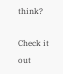think?

Check it out